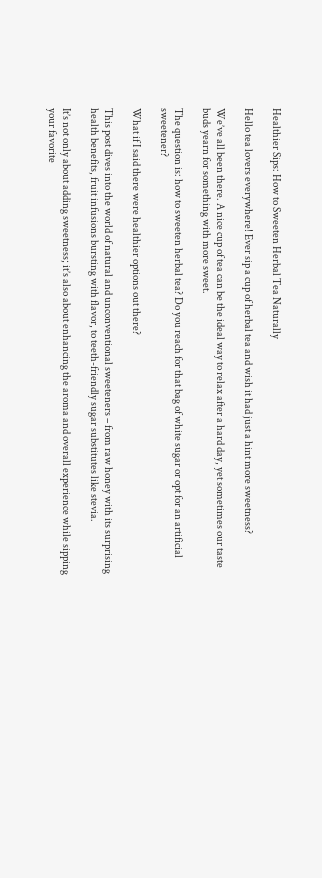Healthier Sips: How to Sweeten Herbal Tea Naturally

Hello tea lovers everywhere! Ever sip a cup of herbal tea and wish it had just a hint more sweetness?

We’ve all been there. A nice cup of tea can be the ideal way to relax after a hard day, yet sometimes our taste buds yearn for something with more sweet.

The question is: how to sweeten herbal tea? Do you reach for that bag of white sugar or opt for an artificial sweetener?

What if I said there were healthier options out there?

This post dives into the world of natural and unconventional sweeteners – from raw honey with its surprising health benefits, fruit infusions bursting with flavor, to teeth-friendly sugar substitutes like stevia.

It’s not only about adding sweetness; it’s also about enhancing the aroma and overall experience while sipping your favorite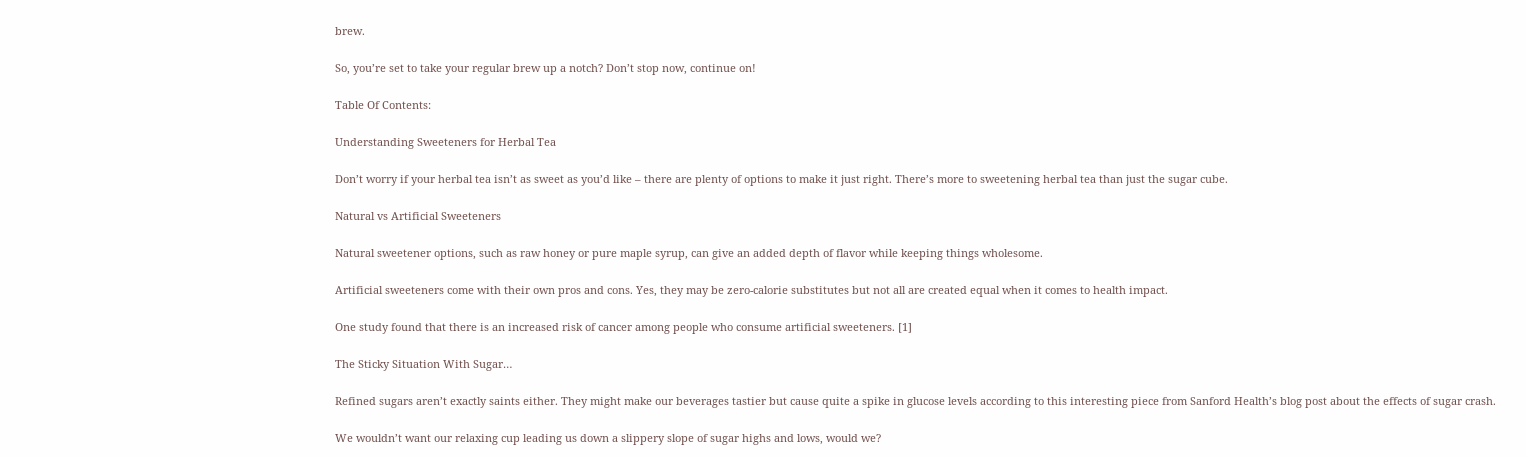brew.

So, you’re set to take your regular brew up a notch? Don’t stop now, continue on!

Table Of Contents:

Understanding Sweeteners for Herbal Tea

Don’t worry if your herbal tea isn’t as sweet as you’d like – there are plenty of options to make it just right. There’s more to sweetening herbal tea than just the sugar cube.

Natural vs Artificial Sweeteners

Natural sweetener options, such as raw honey or pure maple syrup, can give an added depth of flavor while keeping things wholesome.

Artificial sweeteners come with their own pros and cons. Yes, they may be zero-calorie substitutes but not all are created equal when it comes to health impact.

One study found that there is an increased risk of cancer among people who consume artificial sweeteners. [1]

The Sticky Situation With Sugar…

Refined sugars aren’t exactly saints either. They might make our beverages tastier but cause quite a spike in glucose levels according to this interesting piece from Sanford Health’s blog post about the effects of sugar crash.

We wouldn’t want our relaxing cup leading us down a slippery slope of sugar highs and lows, would we?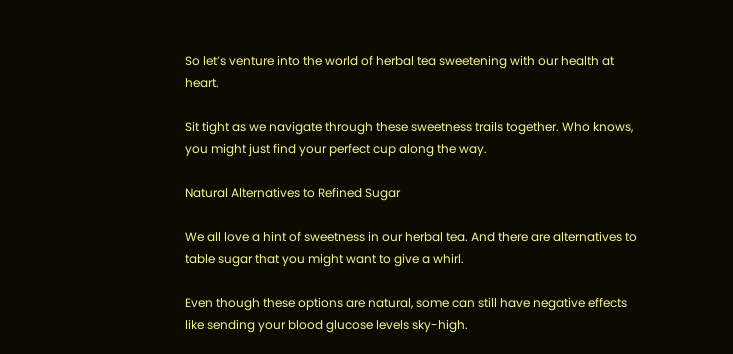So let’s venture into the world of herbal tea sweetening with our health at heart.

Sit tight as we navigate through these sweetness trails together. Who knows, you might just find your perfect cup along the way.

Natural Alternatives to Refined Sugar

We all love a hint of sweetness in our herbal tea. And there are alternatives to table sugar that you might want to give a whirl.

Even though these options are natural, some can still have negative effects like sending your blood glucose levels sky-high.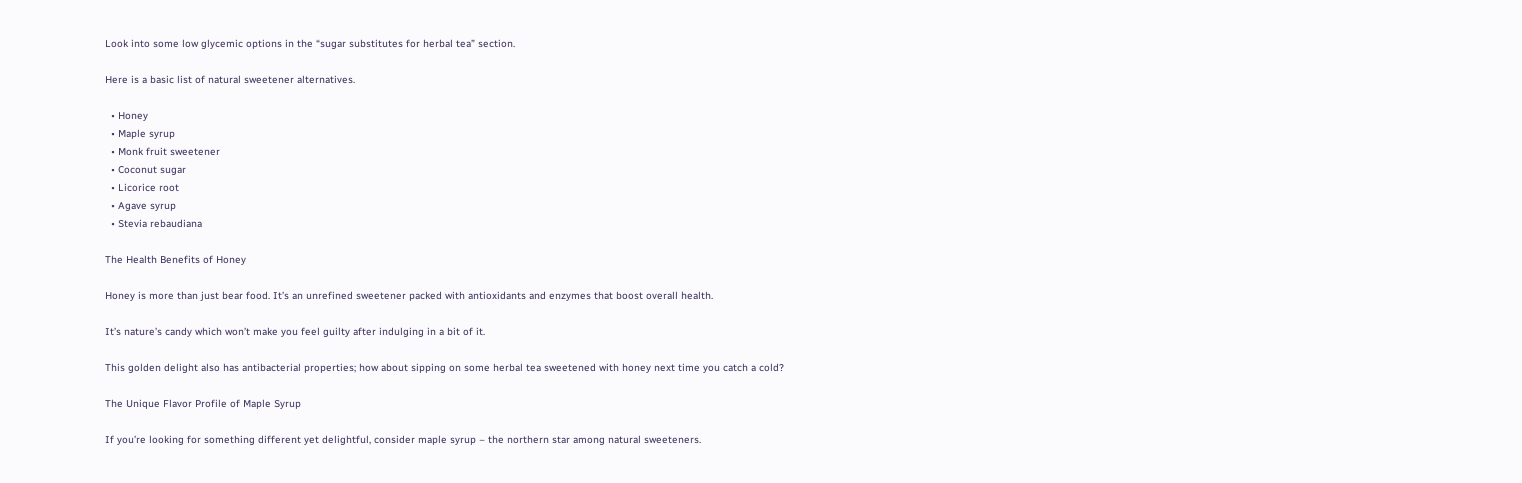Look into some low glycemic options in the “sugar substitutes for herbal tea” section.

Here is a basic list of natural sweetener alternatives.

  • Honey
  • Maple syrup
  • Monk fruit sweetener
  • Coconut sugar
  • Licorice root
  • Agave syrup
  • Stevia rebaudiana

The Health Benefits of Honey

Honey is more than just bear food. It’s an unrefined sweetener packed with antioxidants and enzymes that boost overall health.

It’s nature’s candy which won’t make you feel guilty after indulging in a bit of it.

This golden delight also has antibacterial properties; how about sipping on some herbal tea sweetened with honey next time you catch a cold?

The Unique Flavor Profile of Maple Syrup

If you’re looking for something different yet delightful, consider maple syrup – the northern star among natural sweeteners.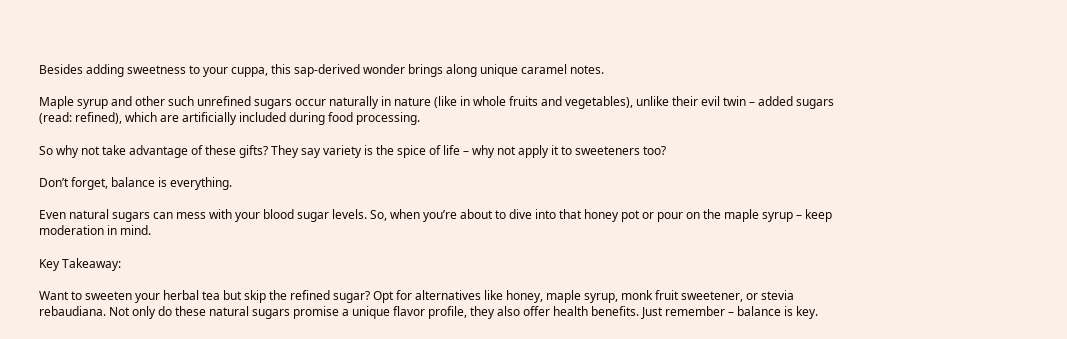Besides adding sweetness to your cuppa, this sap-derived wonder brings along unique caramel notes.

Maple syrup and other such unrefined sugars occur naturally in nature (like in whole fruits and vegetables), unlike their evil twin – added sugars (read: refined), which are artificially included during food processing.

So why not take advantage of these gifts? They say variety is the spice of life – why not apply it to sweeteners too?

Don’t forget, balance is everything.

Even natural sugars can mess with your blood sugar levels. So, when you’re about to dive into that honey pot or pour on the maple syrup – keep moderation in mind.

Key Takeaway:

Want to sweeten your herbal tea but skip the refined sugar? Opt for alternatives like honey, maple syrup, monk fruit sweetener, or stevia rebaudiana. Not only do these natural sugars promise a unique flavor profile, they also offer health benefits. Just remember – balance is key.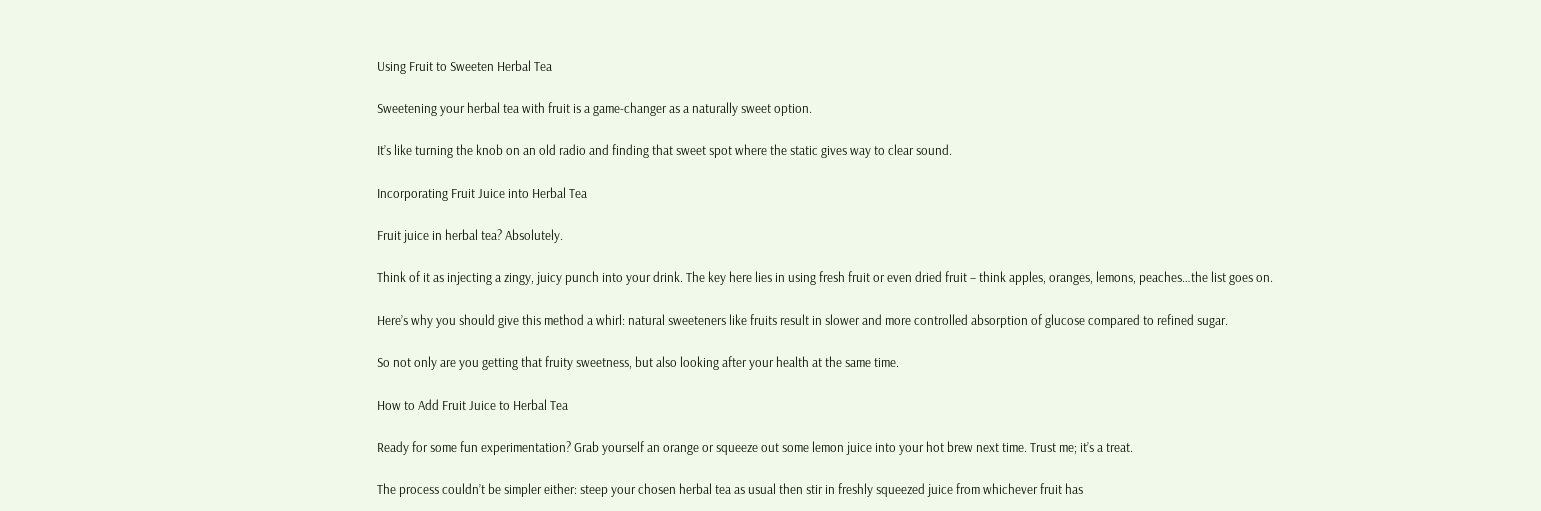Using Fruit to Sweeten Herbal Tea

Sweetening your herbal tea with fruit is a game-changer as a naturally sweet option.

It’s like turning the knob on an old radio and finding that sweet spot where the static gives way to clear sound.

Incorporating Fruit Juice into Herbal Tea

Fruit juice in herbal tea? Absolutely.

Think of it as injecting a zingy, juicy punch into your drink. The key here lies in using fresh fruit or even dried fruit – think apples, oranges, lemons, peaches…the list goes on.

Here’s why you should give this method a whirl: natural sweeteners like fruits result in slower and more controlled absorption of glucose compared to refined sugar.

So not only are you getting that fruity sweetness, but also looking after your health at the same time.

How to Add Fruit Juice to Herbal Tea

Ready for some fun experimentation? Grab yourself an orange or squeeze out some lemon juice into your hot brew next time. Trust me; it’s a treat.

The process couldn’t be simpler either: steep your chosen herbal tea as usual then stir in freshly squeezed juice from whichever fruit has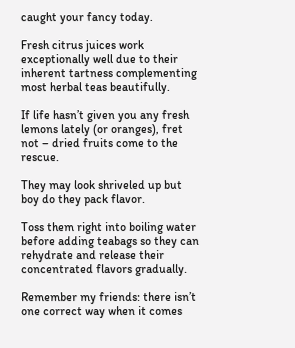caught your fancy today.

Fresh citrus juices work exceptionally well due to their inherent tartness complementing most herbal teas beautifully.

If life hasn’t given you any fresh lemons lately (or oranges), fret not – dried fruits come to the rescue.

They may look shriveled up but boy do they pack flavor.

Toss them right into boiling water before adding teabags so they can rehydrate and release their concentrated flavors gradually.

Remember my friends: there isn’t one correct way when it comes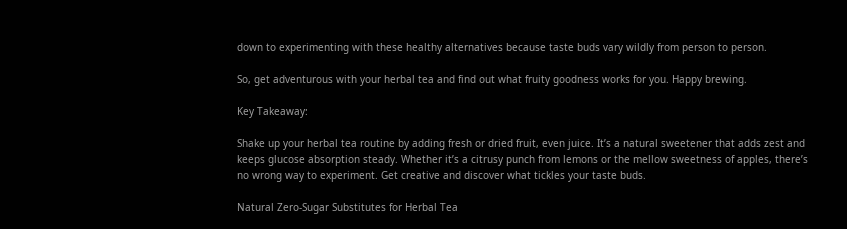down to experimenting with these healthy alternatives because taste buds vary wildly from person to person.

So, get adventurous with your herbal tea and find out what fruity goodness works for you. Happy brewing.

Key Takeaway:

Shake up your herbal tea routine by adding fresh or dried fruit, even juice. It’s a natural sweetener that adds zest and keeps glucose absorption steady. Whether it’s a citrusy punch from lemons or the mellow sweetness of apples, there’s no wrong way to experiment. Get creative and discover what tickles your taste buds.

Natural Zero-Sugar Substitutes for Herbal Tea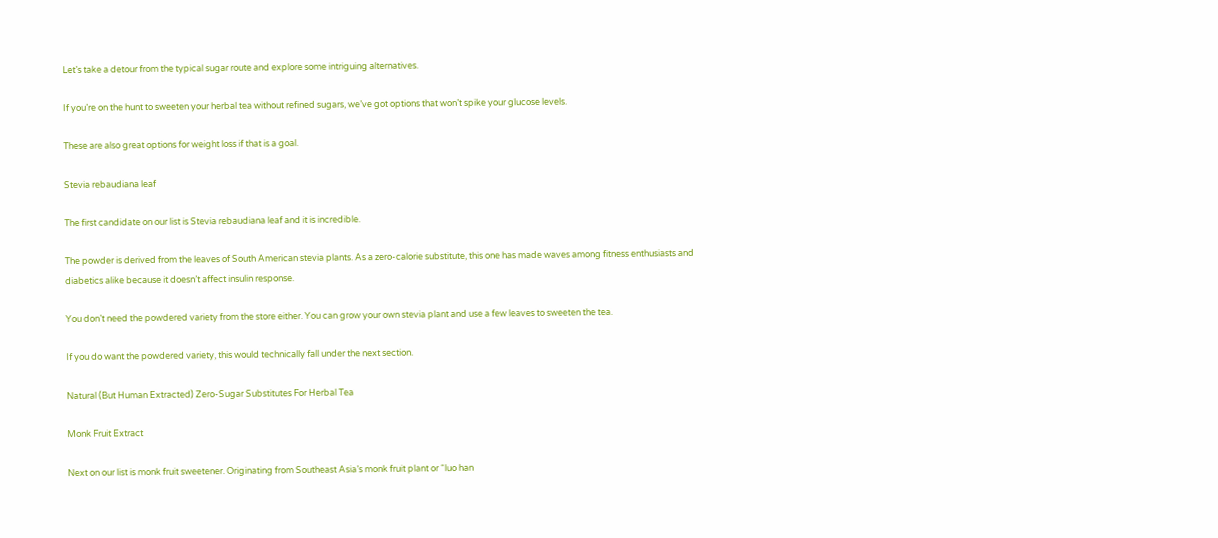Let’s take a detour from the typical sugar route and explore some intriguing alternatives.

If you’re on the hunt to sweeten your herbal tea without refined sugars, we’ve got options that won’t spike your glucose levels.

These are also great options for weight loss if that is a goal.

Stevia rebaudiana leaf

The first candidate on our list is Stevia rebaudiana leaf and it is incredible.

The powder is derived from the leaves of South American stevia plants. As a zero-calorie substitute, this one has made waves among fitness enthusiasts and diabetics alike because it doesn’t affect insulin response.

You don’t need the powdered variety from the store either. You can grow your own stevia plant and use a few leaves to sweeten the tea.

If you do want the powdered variety, this would technically fall under the next section.

Natural (But Human Extracted) Zero-Sugar Substitutes For Herbal Tea

Monk Fruit Extract

Next on our list is monk fruit sweetener. Originating from Southeast Asia’s monk fruit plant or “luo han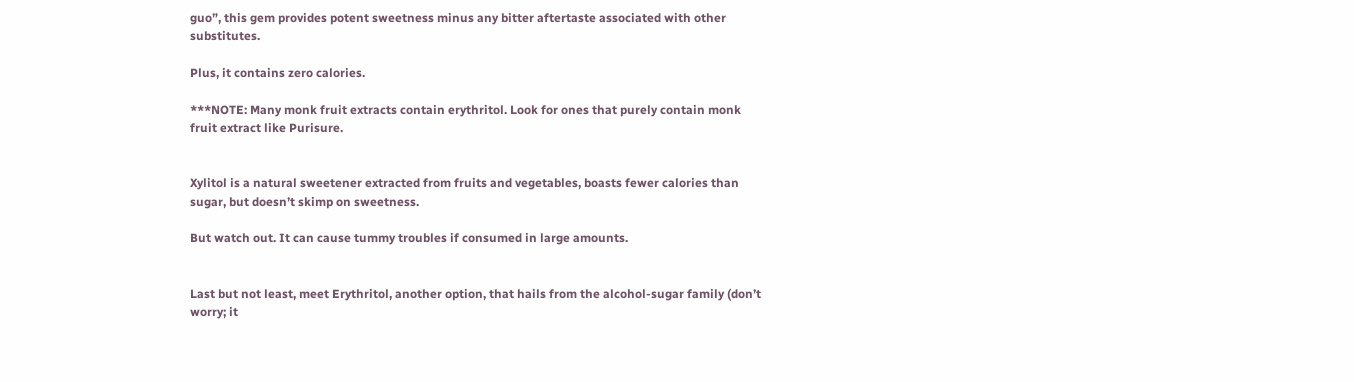guo”, this gem provides potent sweetness minus any bitter aftertaste associated with other substitutes.

Plus, it contains zero calories.

***NOTE: Many monk fruit extracts contain erythritol. Look for ones that purely contain monk fruit extract like Purisure.


Xylitol is a natural sweetener extracted from fruits and vegetables, boasts fewer calories than sugar, but doesn’t skimp on sweetness.

But watch out. It can cause tummy troubles if consumed in large amounts.


Last but not least, meet Erythritol, another option, that hails from the alcohol-sugar family (don’t worry; it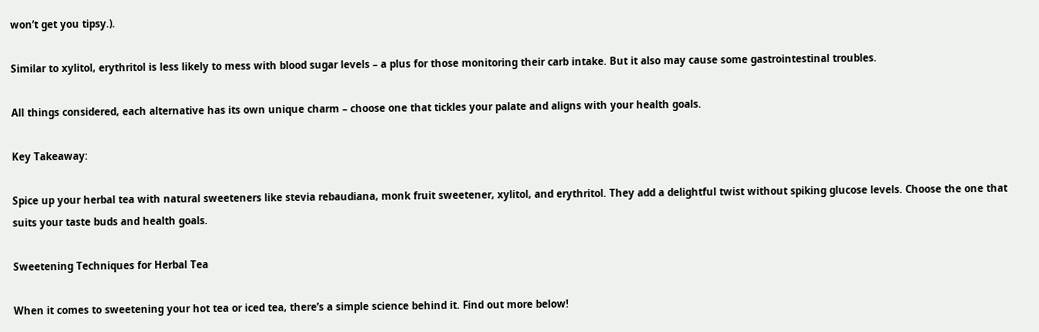won’t get you tipsy.).

Similar to xylitol, erythritol is less likely to mess with blood sugar levels – a plus for those monitoring their carb intake. But it also may cause some gastrointestinal troubles.

All things considered, each alternative has its own unique charm – choose one that tickles your palate and aligns with your health goals.

Key Takeaway:

Spice up your herbal tea with natural sweeteners like stevia rebaudiana, monk fruit sweetener, xylitol, and erythritol. They add a delightful twist without spiking glucose levels. Choose the one that suits your taste buds and health goals.

Sweetening Techniques for Herbal Tea

When it comes to sweetening your hot tea or iced tea, there’s a simple science behind it. Find out more below!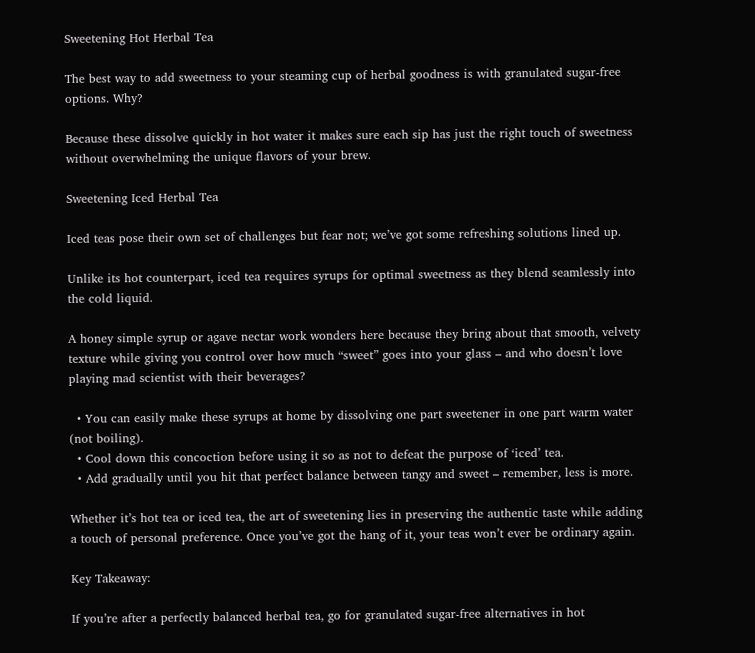Sweetening Hot Herbal Tea

The best way to add sweetness to your steaming cup of herbal goodness is with granulated sugar-free options. Why?

Because these dissolve quickly in hot water it makes sure each sip has just the right touch of sweetness without overwhelming the unique flavors of your brew.

Sweetening Iced Herbal Tea

Iced teas pose their own set of challenges but fear not; we’ve got some refreshing solutions lined up.

Unlike its hot counterpart, iced tea requires syrups for optimal sweetness as they blend seamlessly into the cold liquid.

A honey simple syrup or agave nectar work wonders here because they bring about that smooth, velvety texture while giving you control over how much “sweet” goes into your glass – and who doesn’t love playing mad scientist with their beverages?

  • You can easily make these syrups at home by dissolving one part sweetener in one part warm water (not boiling).
  • Cool down this concoction before using it so as not to defeat the purpose of ‘iced’ tea.
  • Add gradually until you hit that perfect balance between tangy and sweet – remember, less is more.

Whether it’s hot tea or iced tea, the art of sweetening lies in preserving the authentic taste while adding a touch of personal preference. Once you’ve got the hang of it, your teas won’t ever be ordinary again.

Key Takeaway:

If you’re after a perfectly balanced herbal tea, go for granulated sugar-free alternatives in hot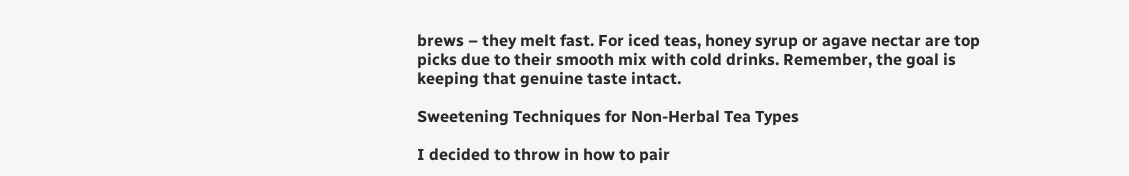brews – they melt fast. For iced teas, honey syrup or agave nectar are top picks due to their smooth mix with cold drinks. Remember, the goal is keeping that genuine taste intact.

Sweetening Techniques for Non-Herbal Tea Types

I decided to throw in how to pair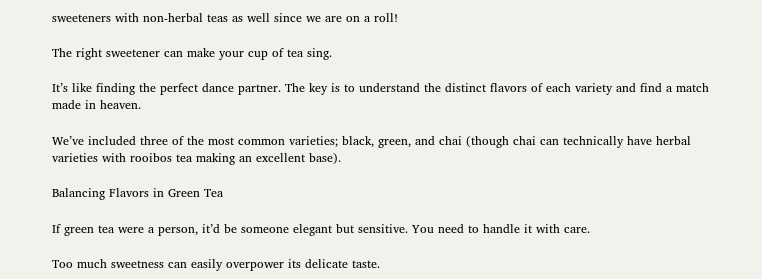sweeteners with non-herbal teas as well since we are on a roll!

The right sweetener can make your cup of tea sing.

It’s like finding the perfect dance partner. The key is to understand the distinct flavors of each variety and find a match made in heaven.

We’ve included three of the most common varieties; black, green, and chai (though chai can technically have herbal varieties with rooibos tea making an excellent base).

Balancing Flavors in Green Tea

If green tea were a person, it’d be someone elegant but sensitive. You need to handle it with care.

Too much sweetness can easily overpower its delicate taste.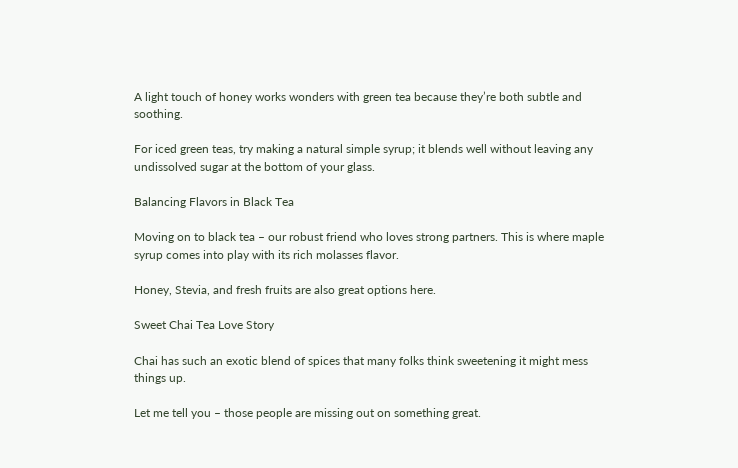A light touch of honey works wonders with green tea because they’re both subtle and soothing.

For iced green teas, try making a natural simple syrup; it blends well without leaving any undissolved sugar at the bottom of your glass.

Balancing Flavors in Black Tea

Moving on to black tea – our robust friend who loves strong partners. This is where maple syrup comes into play with its rich molasses flavor.

Honey, Stevia, and fresh fruits are also great options here.

Sweet Chai Tea Love Story

Chai has such an exotic blend of spices that many folks think sweetening it might mess things up.

Let me tell you – those people are missing out on something great.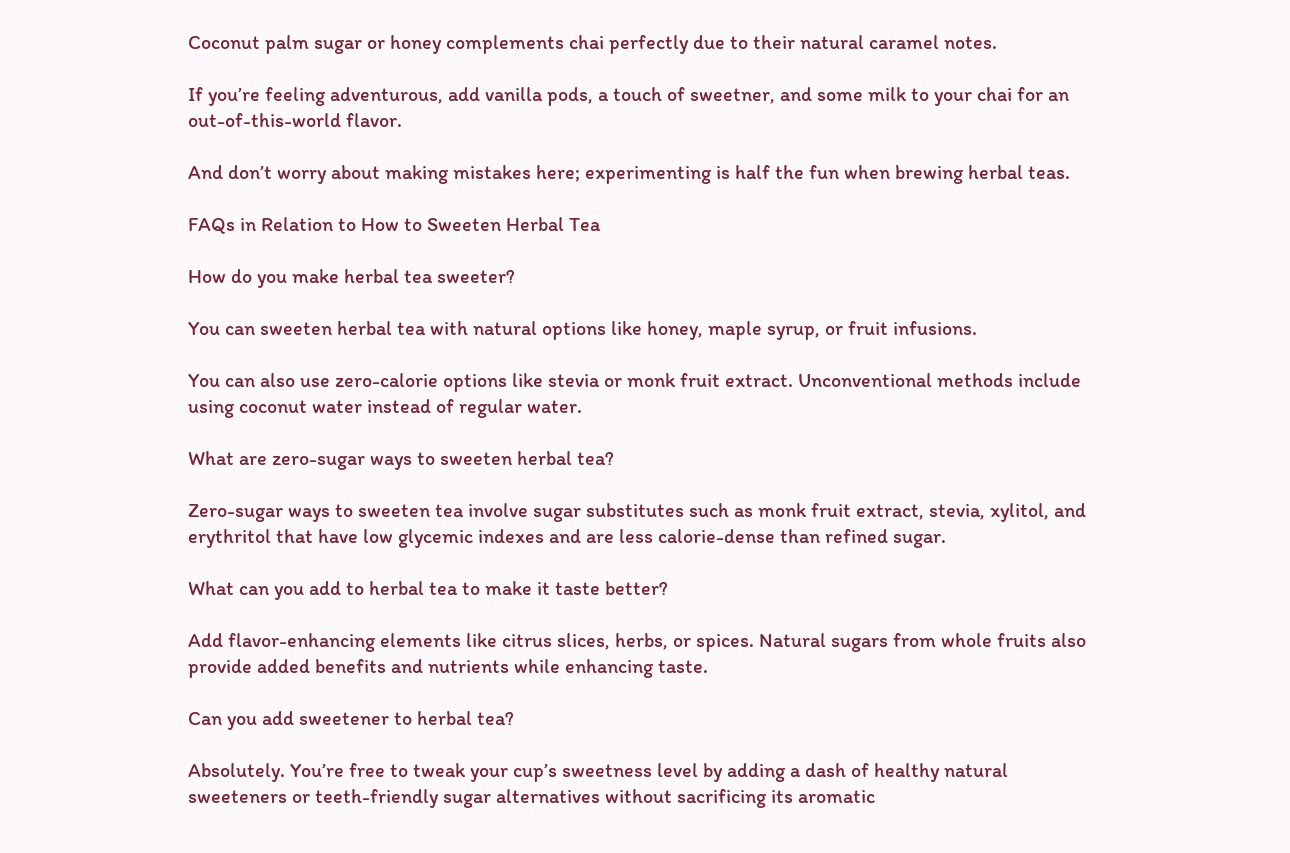Coconut palm sugar or honey complements chai perfectly due to their natural caramel notes.

If you’re feeling adventurous, add vanilla pods, a touch of sweetner, and some milk to your chai for an out-of-this-world flavor.

And don’t worry about making mistakes here; experimenting is half the fun when brewing herbal teas.

FAQs in Relation to How to Sweeten Herbal Tea

How do you make herbal tea sweeter?

You can sweeten herbal tea with natural options like honey, maple syrup, or fruit infusions.

You can also use zero-calorie options like stevia or monk fruit extract. Unconventional methods include using coconut water instead of regular water.

What are zero-sugar ways to sweeten herbal tea?

Zero-sugar ways to sweeten tea involve sugar substitutes such as monk fruit extract, stevia, xylitol, and erythritol that have low glycemic indexes and are less calorie-dense than refined sugar.

What can you add to herbal tea to make it taste better?

Add flavor-enhancing elements like citrus slices, herbs, or spices. Natural sugars from whole fruits also provide added benefits and nutrients while enhancing taste.

Can you add sweetener to herbal tea?

Absolutely. You’re free to tweak your cup’s sweetness level by adding a dash of healthy natural sweeteners or teeth-friendly sugar alternatives without sacrificing its aromatic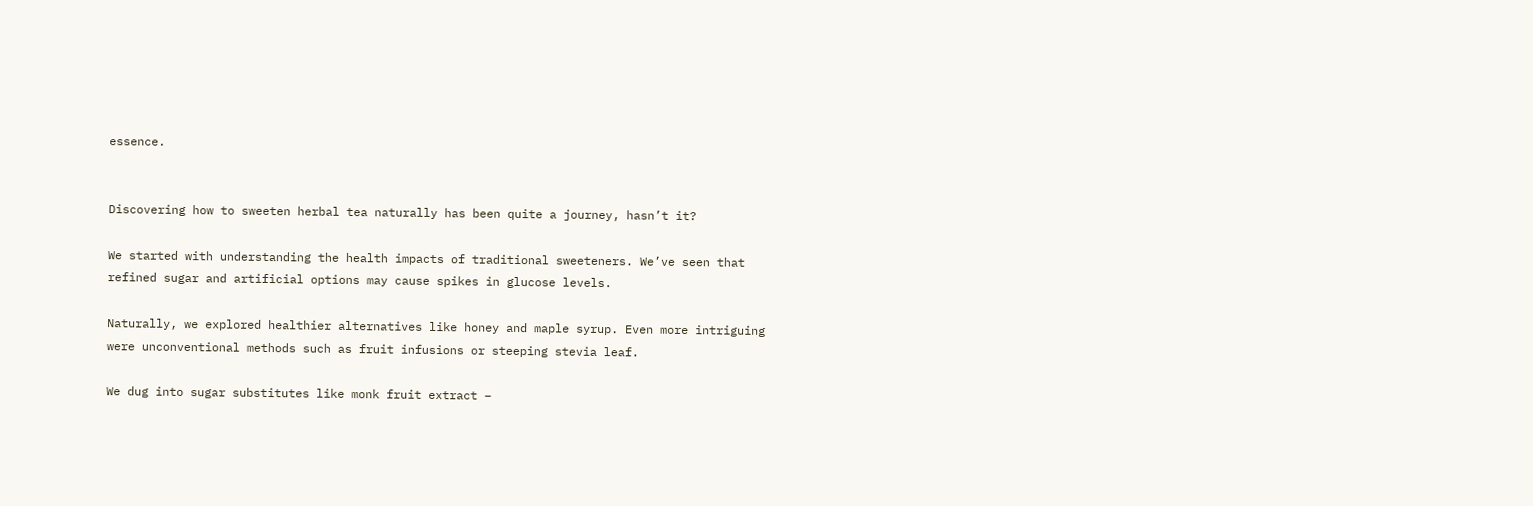essence.


Discovering how to sweeten herbal tea naturally has been quite a journey, hasn’t it?

We started with understanding the health impacts of traditional sweeteners. We’ve seen that refined sugar and artificial options may cause spikes in glucose levels.

Naturally, we explored healthier alternatives like honey and maple syrup. Even more intriguing were unconventional methods such as fruit infusions or steeping stevia leaf.

We dug into sugar substitutes like monk fruit extract –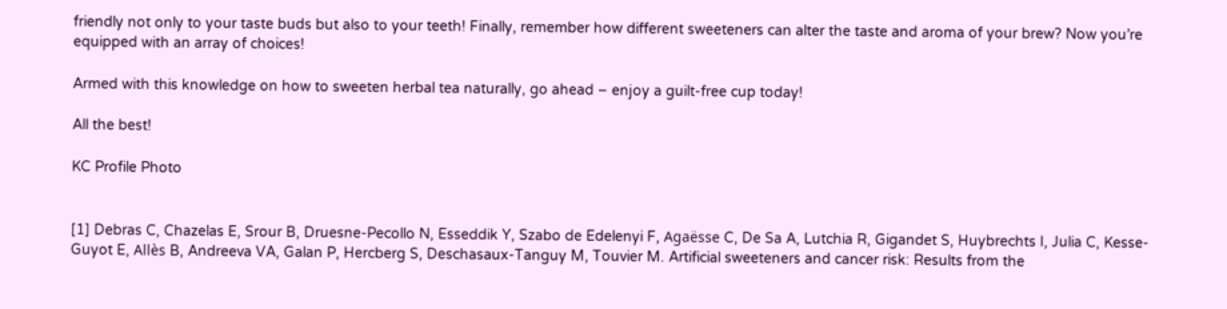friendly not only to your taste buds but also to your teeth! Finally, remember how different sweeteners can alter the taste and aroma of your brew? Now you’re equipped with an array of choices!

Armed with this knowledge on how to sweeten herbal tea naturally, go ahead – enjoy a guilt-free cup today!

All the best!

KC Profile Photo


[1] Debras C, Chazelas E, Srour B, Druesne-Pecollo N, Esseddik Y, Szabo de Edelenyi F, Agaësse C, De Sa A, Lutchia R, Gigandet S, Huybrechts I, Julia C, Kesse-Guyot E, Allès B, Andreeva VA, Galan P, Hercberg S, Deschasaux-Tanguy M, Touvier M. Artificial sweeteners and cancer risk: Results from the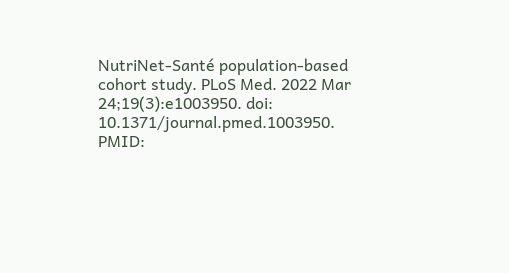NutriNet-Santé population-based cohort study. PLoS Med. 2022 Mar 24;19(3):e1003950. doi: 10.1371/journal.pmed.1003950. PMID: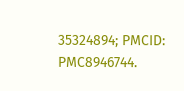35324894; PMCID: PMC8946744.